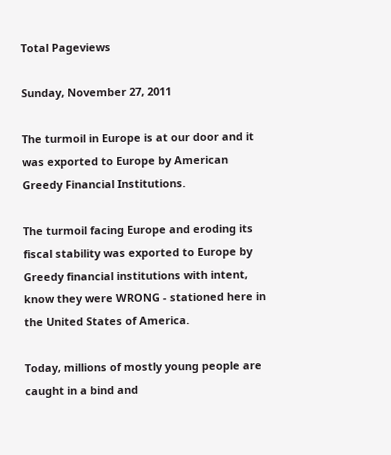Total Pageviews

Sunday, November 27, 2011

The turmoil in Europe is at our door and it was exported to Europe by American Greedy Financial Institutions.

The turmoil facing Europe and eroding its fiscal stability was exported to Europe by Greedy financial institutions with intent, know they were WRONG - stationed here in the United States of America.

Today, millions of mostly young people are caught in a bind and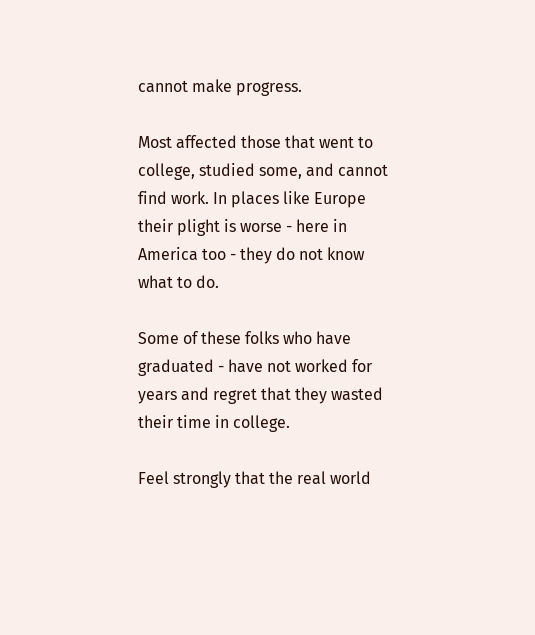cannot make progress.

Most affected those that went to college, studied some, and cannot find work. In places like Europe their plight is worse - here in America too - they do not know what to do.

Some of these folks who have graduated - have not worked for years and regret that they wasted their time in college.

Feel strongly that the real world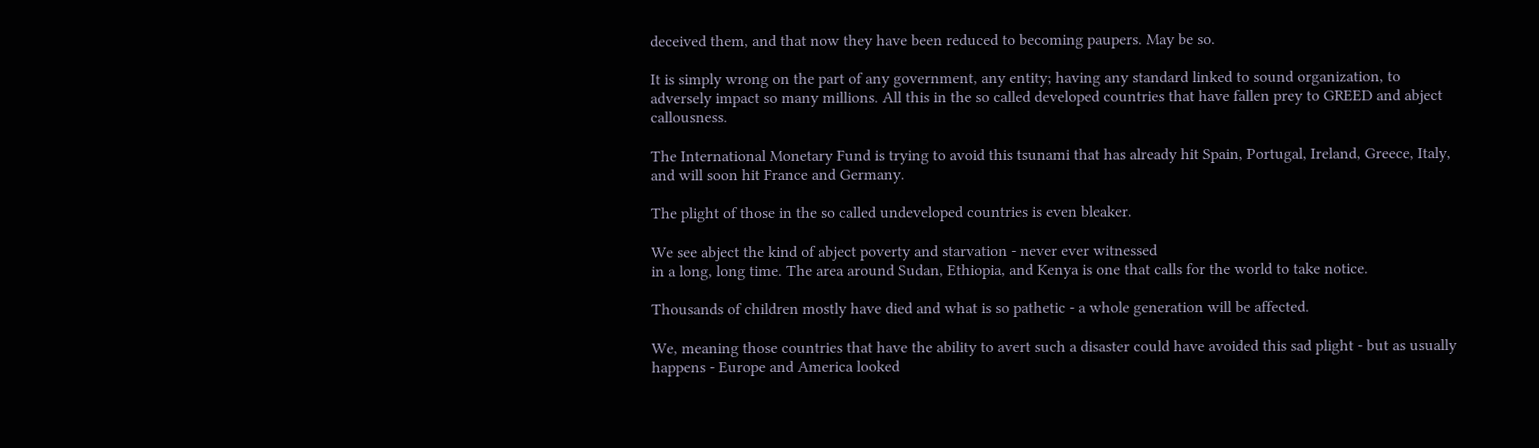deceived them, and that now they have been reduced to becoming paupers. May be so.

It is simply wrong on the part of any government, any entity; having any standard linked to sound organization, to adversely impact so many millions. All this in the so called developed countries that have fallen prey to GREED and abject callousness.

The International Monetary Fund is trying to avoid this tsunami that has already hit Spain, Portugal, Ireland, Greece, Italy, and will soon hit France and Germany.

The plight of those in the so called undeveloped countries is even bleaker.

We see abject the kind of abject poverty and starvation - never ever witnessed
in a long, long time. The area around Sudan, Ethiopia, and Kenya is one that calls for the world to take notice.

Thousands of children mostly have died and what is so pathetic - a whole generation will be affected.

We, meaning those countries that have the ability to avert such a disaster could have avoided this sad plight - but as usually happens - Europe and America looked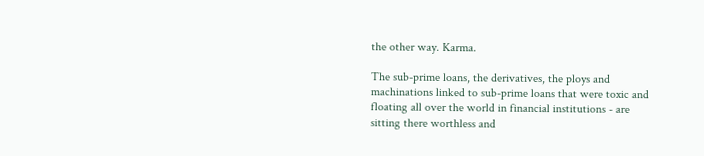the other way. Karma.

The sub-prime loans, the derivatives, the ploys and machinations linked to sub-prime loans that were toxic and floating all over the world in financial institutions - are sitting there worthless and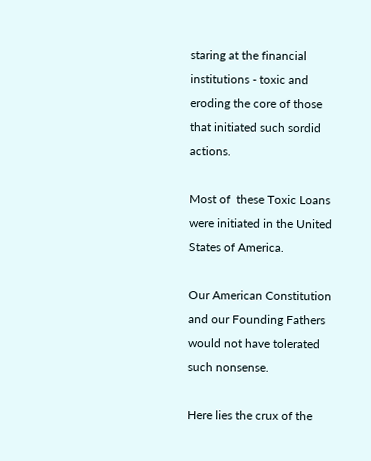staring at the financial institutions - toxic and eroding the core of those that initiated such sordid actions.

Most of  these Toxic Loans were initiated in the United States of America.

Our American Constitution and our Founding Fathers would not have tolerated such nonsense.

Here lies the crux of the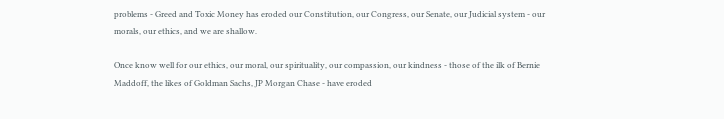problems - Greed and Toxic Money has eroded our Constitution, our Congress, our Senate, our Judicial system - our morals, our ethics, and we are shallow.

Once know well for our ethics, our moral, our spirituality, our compassion, our kindness - those of the ilk of Bernie Maddoff, the likes of Goldman Sachs, JP Morgan Chase - have eroded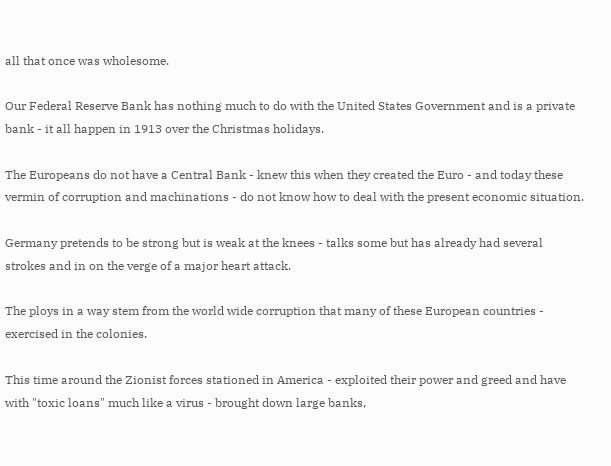all that once was wholesome.

Our Federal Reserve Bank has nothing much to do with the United States Government and is a private bank - it all happen in 1913 over the Christmas holidays.

The Europeans do not have a Central Bank - knew this when they created the Euro - and today these vermin of corruption and machinations - do not know how to deal with the present economic situation.

Germany pretends to be strong but is weak at the knees - talks some but has already had several strokes and in on the verge of a major heart attack.

The ploys in a way stem from the world wide corruption that many of these European countries - exercised in the colonies.

This time around the Zionist forces stationed in America - exploited their power and greed and have with "toxic loans" much like a virus - brought down large banks,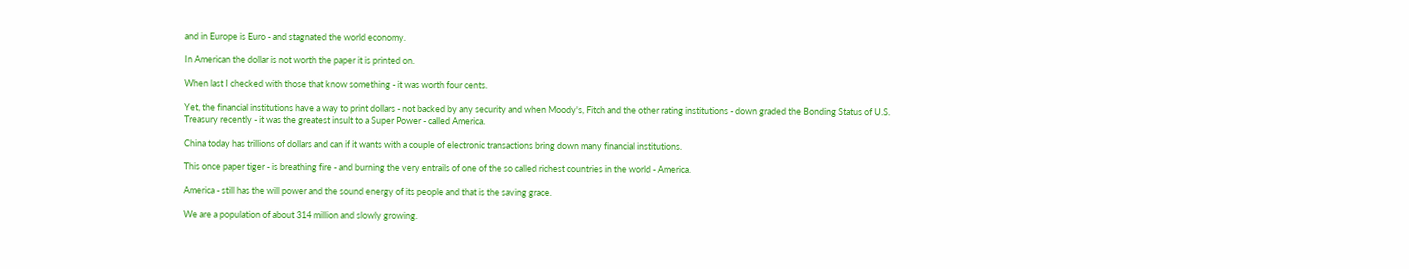and in Europe is Euro - and stagnated the world economy.

In American the dollar is not worth the paper it is printed on.

When last I checked with those that know something - it was worth four cents.

Yet, the financial institutions have a way to print dollars - not backed by any security and when Moody's, Fitch and the other rating institutions - down graded the Bonding Status of U.S. Treasury recently - it was the greatest insult to a Super Power - called America.

China today has trillions of dollars and can if it wants with a couple of electronic transactions bring down many financial institutions.

This once paper tiger - is breathing fire - and burning the very entrails of one of the so called richest countries in the world - America.

America - still has the will power and the sound energy of its people and that is the saving grace.

We are a population of about 314 million and slowly growing.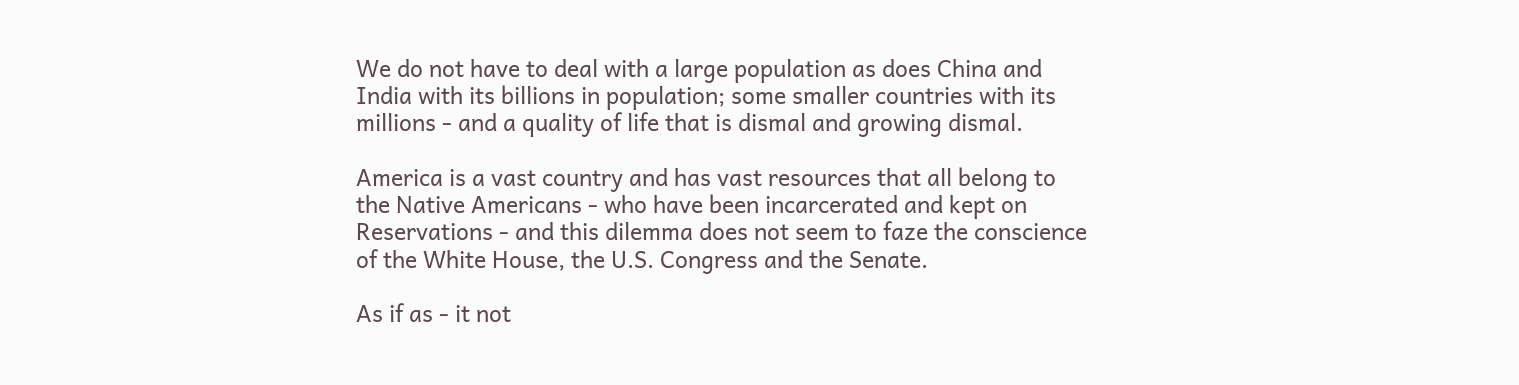We do not have to deal with a large population as does China and India with its billions in population; some smaller countries with its millions - and a quality of life that is dismal and growing dismal.

America is a vast country and has vast resources that all belong to the Native Americans - who have been incarcerated and kept on Reservations - and this dilemma does not seem to faze the conscience of the White House, the U.S. Congress and the Senate.

As if as - it not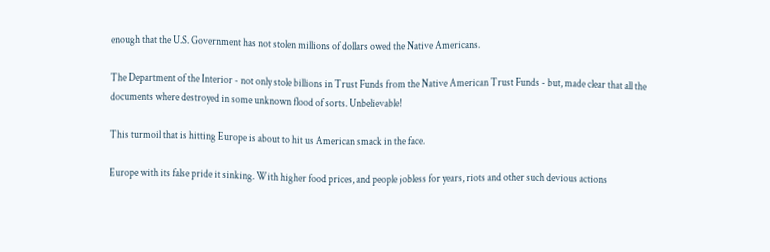enough that the U.S. Government has not stolen millions of dollars owed the Native Americans.

The Department of the Interior - not only stole billions in Trust Funds from the Native American Trust Funds - but, made clear that all the documents where destroyed in some unknown flood of sorts. Unbelievable!

This turmoil that is hitting Europe is about to hit us American smack in the face.

Europe with its false pride it sinking. With higher food prices, and people jobless for years, riots and other such devious actions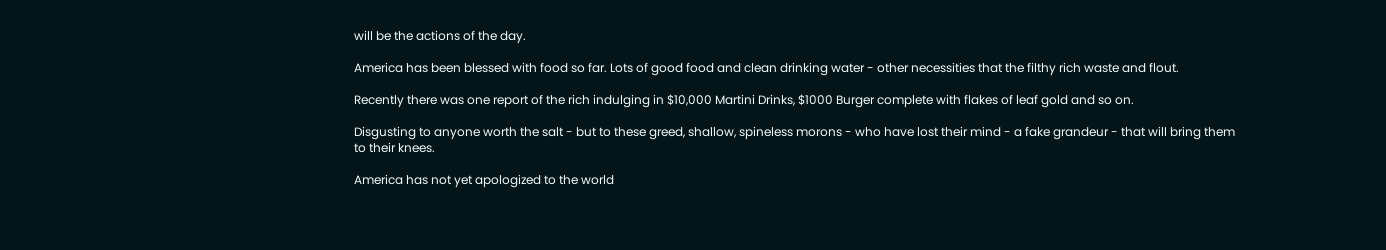will be the actions of the day.

America has been blessed with food so far. Lots of good food and clean drinking water - other necessities that the filthy rich waste and flout.

Recently there was one report of the rich indulging in $10,000 Martini Drinks, $1000 Burger complete with flakes of leaf gold and so on.

Disgusting to anyone worth the salt - but to these greed, shallow, spineless morons - who have lost their mind - a fake grandeur - that will bring them to their knees.

America has not yet apologized to the world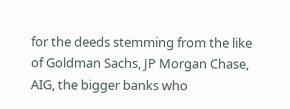for the deeds stemming from the like of Goldman Sachs, JP Morgan Chase, AIG, the bigger banks who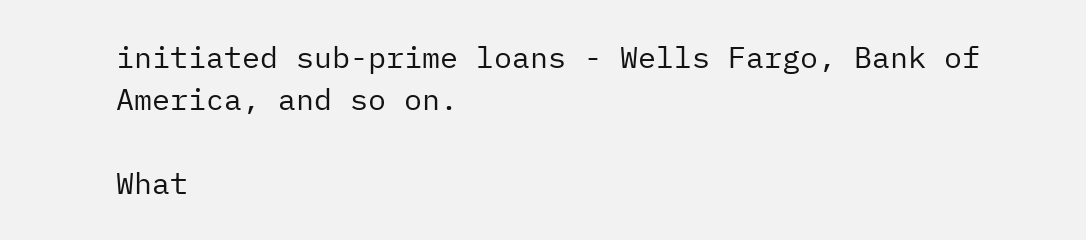initiated sub-prime loans - Wells Fargo, Bank of America, and so on.

What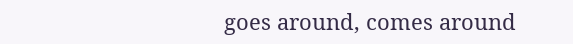goes around, comes around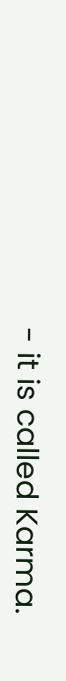- it is called Karma.